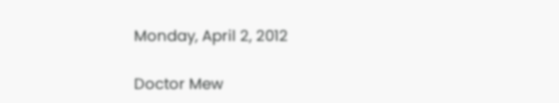Monday, April 2, 2012

Doctor Mew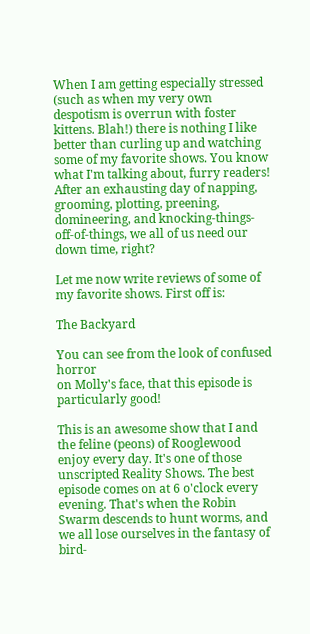When I am getting especially stressed (such as when my very own despotism is overrun with foster kittens. Blah!) there is nothing I like better than curling up and watching some of my favorite shows. You know what I'm talking about, furry readers! After an exhausting day of napping, grooming, plotting, preening, domineering, and knocking-things-off-of-things, we all of us need our down time, right?

Let me now write reviews of some of my favorite shows. First off is:

The Backyard

You can see from the look of confused horror
on Molly's face, that this episode is
particularly good!

This is an awesome show that I and the feline (peons) of Rooglewood enjoy every day. It's one of those unscripted Reality Shows. The best episode comes on at 6 o'clock every evening. That's when the Robin Swarm descends to hunt worms, and we all lose ourselves in the fantasy of bird-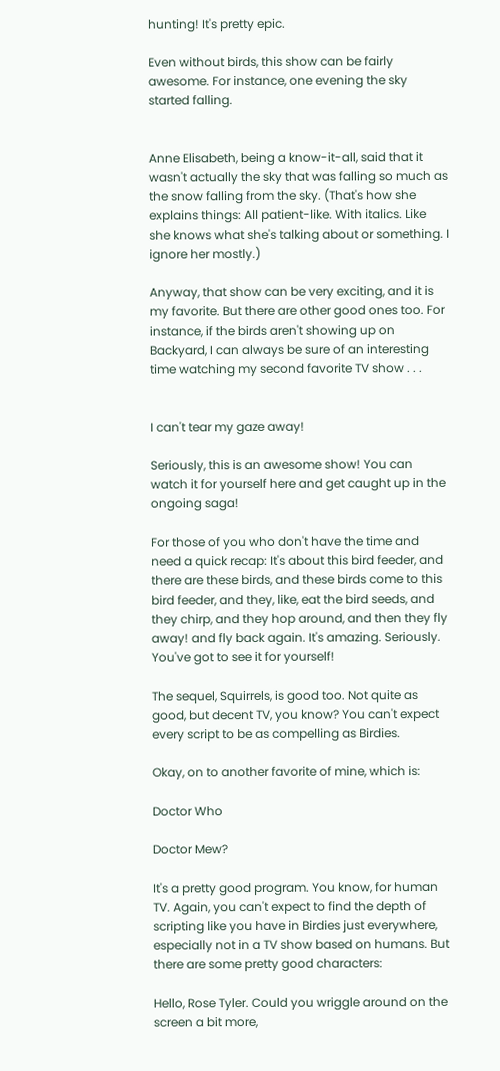hunting! It's pretty epic.

Even without birds, this show can be fairly awesome. For instance, one evening the sky started falling.


Anne Elisabeth, being a know-it-all, said that it wasn't actually the sky that was falling so much as the snow falling from the sky. (That's how she explains things: All patient-like. With italics. Like she knows what she's talking about or something. I ignore her mostly.)

Anyway, that show can be very exciting, and it is my favorite. But there are other good ones too. For instance, if the birds aren't showing up on Backyard, I can always be sure of an interesting time watching my second favorite TV show . . .


I can't tear my gaze away!

Seriously, this is an awesome show! You can watch it for yourself here and get caught up in the ongoing saga!

For those of you who don't have the time and need a quick recap: It's about this bird feeder, and there are these birds, and these birds come to this bird feeder, and they, like, eat the bird seeds, and they chirp, and they hop around, and then they fly away! and fly back again. It's amazing. Seriously. You've got to see it for yourself!

The sequel, Squirrels, is good too. Not quite as good, but decent TV, you know? You can't expect every script to be as compelling as Birdies.

Okay, on to another favorite of mine, which is:

Doctor Who

Doctor Mew?

It's a pretty good program. You know, for human TV. Again, you can't expect to find the depth of scripting like you have in Birdies just everywhere, especially not in a TV show based on humans. But there are some pretty good characters:

Hello, Rose Tyler. Could you wriggle around on the
screen a bit more,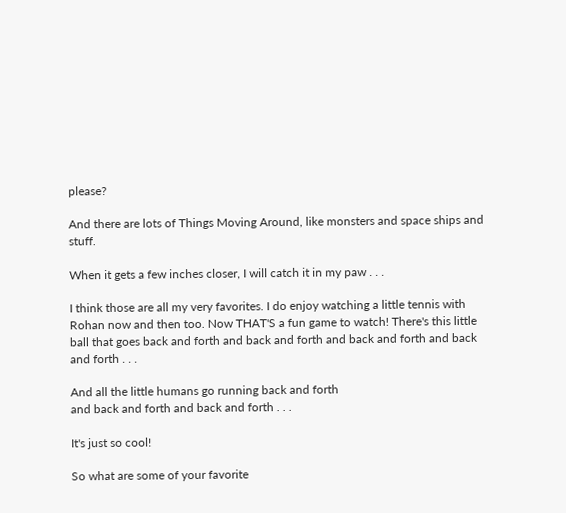please?

And there are lots of Things Moving Around, like monsters and space ships and stuff.

When it gets a few inches closer, I will catch it in my paw . . .

I think those are all my very favorites. I do enjoy watching a little tennis with Rohan now and then too. Now THAT'S a fun game to watch! There's this little ball that goes back and forth and back and forth and back and forth and back and forth . . .

And all the little humans go running back and forth
and back and forth and back and forth . . .

It's just so cool!

So what are some of your favorite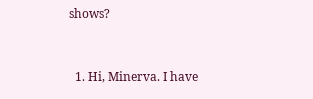shows?


  1. Hi, Minerva. I have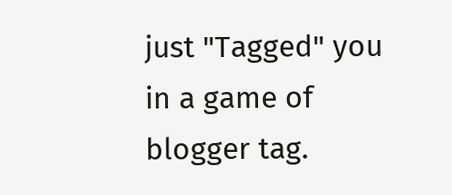just "Tagged" you in a game of blogger tag.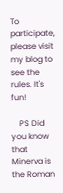To participate, please visit my blog to see the rules. It's fun!

    PS Did you know that Minerva is the Roman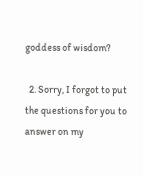goddess of wisdom?

  2. Sorry, I forgot to put the questions for you to answer on my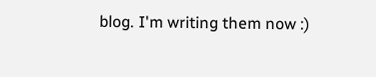blog. I'm writing them now :)